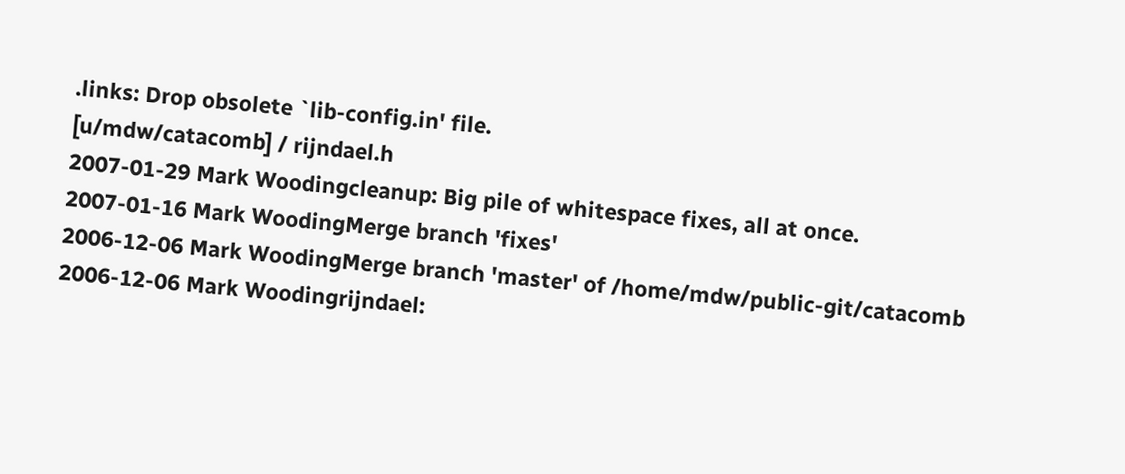.links: Drop obsolete `lib-config.in' file.
[u/mdw/catacomb] / rijndael.h
2007-01-29 Mark Woodingcleanup: Big pile of whitespace fixes, all at once.
2007-01-16 Mark WoodingMerge branch 'fixes'
2006-12-06 Mark WoodingMerge branch 'master' of /home/mdw/public-git/catacomb
2006-12-06 Mark Woodingrijndael: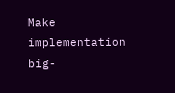Make implementation big-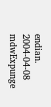endian.
2004-04-08 mdwExpunge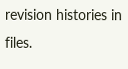revision histories in files.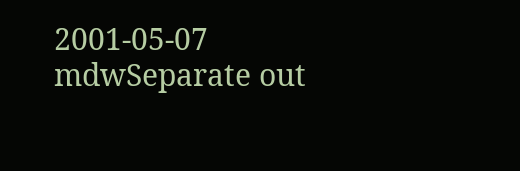2001-05-07 mdwSeparate out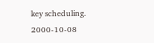key scheduling.
2000-10-08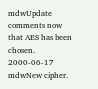mdwUpdate comments now that AES has been chosen.
2000-06-17 mdwNew cipher.